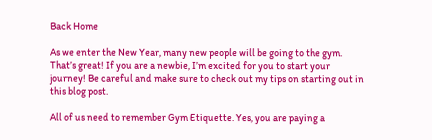Back Home

As we enter the New Year, many new people will be going to the gym. That’s great! If you are a newbie, I’m excited for you to start your journey! Be careful and make sure to check out my tips on starting out in this blog post.

All of us need to remember Gym Etiquette. Yes, you are paying a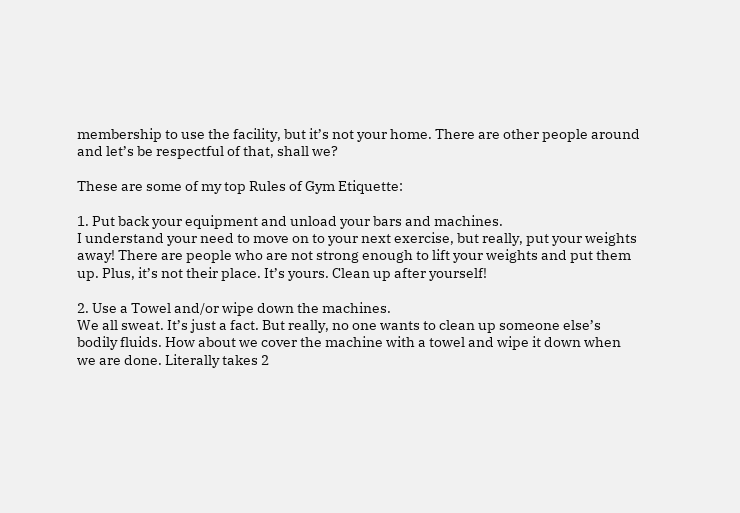membership to use the facility, but it’s not your home. There are other people around and let’s be respectful of that, shall we?

These are some of my top Rules of Gym Etiquette:

1. Put back your equipment and unload your bars and machines.
I understand your need to move on to your next exercise, but really, put your weights away! There are people who are not strong enough to lift your weights and put them up. Plus, it’s not their place. It’s yours. Clean up after yourself!

2. Use a Towel and/or wipe down the machines.
We all sweat. It’s just a fact. But really, no one wants to clean up someone else’s bodily fluids. How about we cover the machine with a towel and wipe it down when we are done. Literally takes 2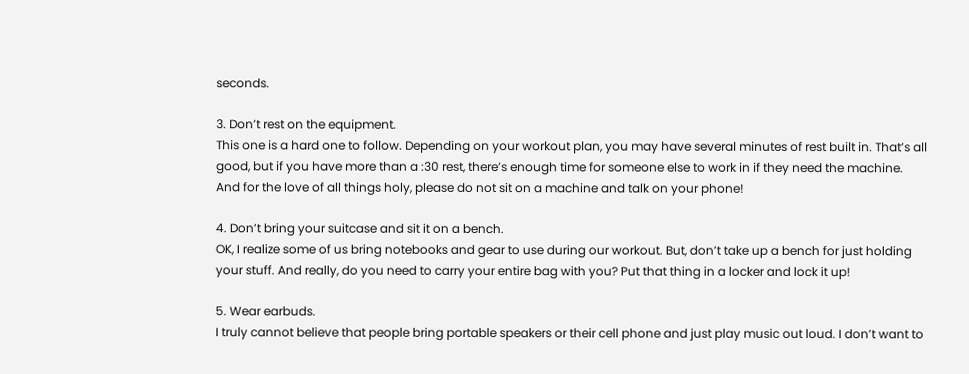seconds.

3. Don’t rest on the equipment.
This one is a hard one to follow. Depending on your workout plan, you may have several minutes of rest built in. That’s all good, but if you have more than a :30 rest, there’s enough time for someone else to work in if they need the machine. And for the love of all things holy, please do not sit on a machine and talk on your phone!

4. Don’t bring your suitcase and sit it on a bench.
OK, I realize some of us bring notebooks and gear to use during our workout. But, don’t take up a bench for just holding your stuff. And really, do you need to carry your entire bag with you? Put that thing in a locker and lock it up!

5. Wear earbuds.
I truly cannot believe that people bring portable speakers or their cell phone and just play music out loud. I don’t want to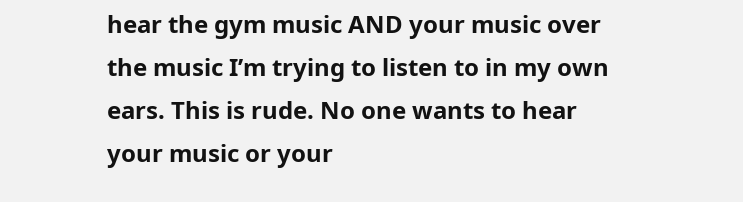hear the gym music AND your music over the music I’m trying to listen to in my own ears. This is rude. No one wants to hear your music or your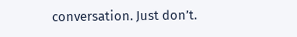conversation. Just don’t.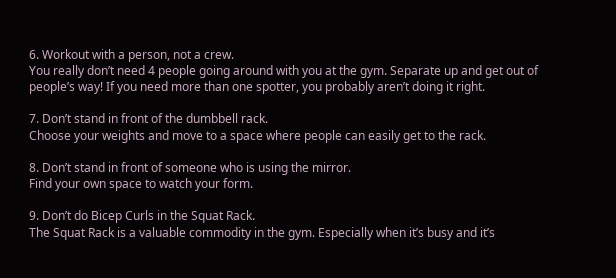6. Workout with a person, not a crew.
You really don’t need 4 people going around with you at the gym. Separate up and get out of people’s way! If you need more than one spotter, you probably aren’t doing it right.

7. Don’t stand in front of the dumbbell rack.
Choose your weights and move to a space where people can easily get to the rack.

8. Don’t stand in front of someone who is using the mirror.
Find your own space to watch your form.

9. Don’t do Bicep Curls in the Squat Rack.
The Squat Rack is a valuable commodity in the gym. Especially when it’s busy and it’s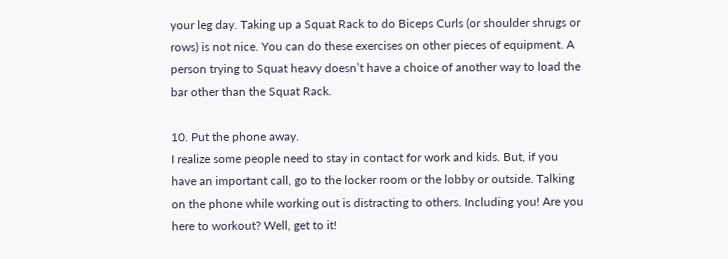your leg day. Taking up a Squat Rack to do Biceps Curls (or shoulder shrugs or rows) is not nice. You can do these exercises on other pieces of equipment. A person trying to Squat heavy doesn’t have a choice of another way to load the bar other than the Squat Rack.

10. Put the phone away.
I realize some people need to stay in contact for work and kids. But, if you have an important call, go to the locker room or the lobby or outside. Talking on the phone while working out is distracting to others. Including you! Are you here to workout? Well, get to it!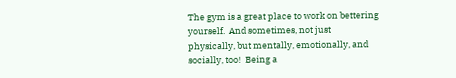The gym is a great place to work on bettering yourself.  And sometimes, not just physically, but mentally, emotionally, and socially, too!  Being a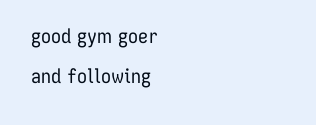good gym goer and following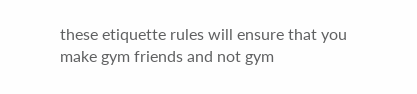these etiquette rules will ensure that you make gym friends and not gym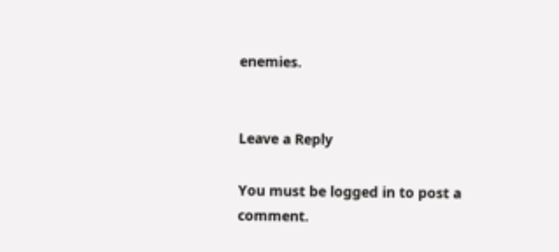enemies.


Leave a Reply

You must be logged in to post a comment.